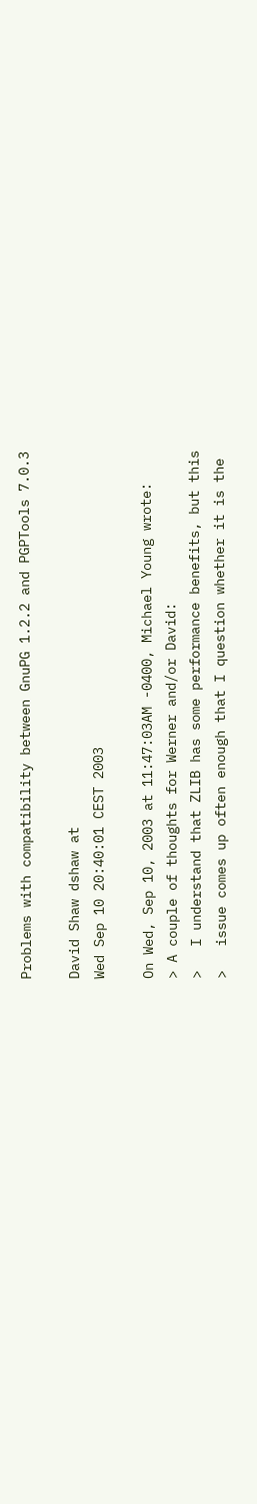Problems with compatibility between GnuPG 1.2.2 and PGPTools 7.0.3

David Shaw dshaw at
Wed Sep 10 20:40:01 CEST 2003

On Wed, Sep 10, 2003 at 11:47:03AM -0400, Michael Young wrote:
> A couple of thoughts for Werner and/or David:
>   I understand that ZLIB has some performance benefits, but this
>   issue comes up often enough that I question whether it is the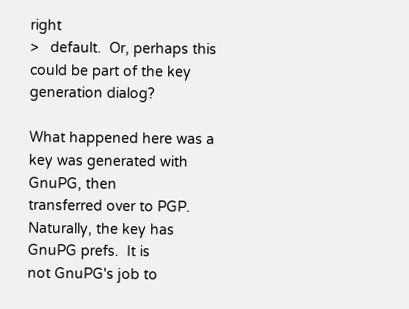right
>   default.  Or, perhaps this could be part of the key generation dialog?

What happened here was a key was generated with GnuPG, then
transferred over to PGP.  Naturally, the key has GnuPG prefs.  It is
not GnuPG's job to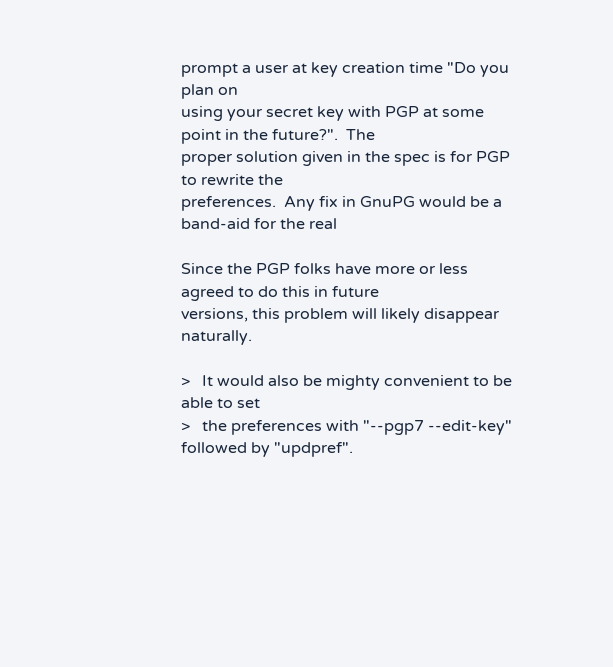prompt a user at key creation time "Do you plan on
using your secret key with PGP at some point in the future?".  The
proper solution given in the spec is for PGP to rewrite the
preferences.  Any fix in GnuPG would be a band-aid for the real

Since the PGP folks have more or less agreed to do this in future
versions, this problem will likely disappear naturally.

>   It would also be mighty convenient to be able to set
>   the preferences with "--pgp7 --edit-key" followed by "updpref".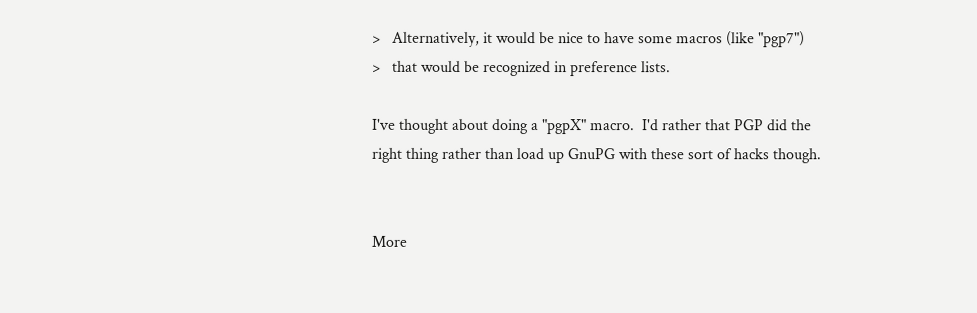>   Alternatively, it would be nice to have some macros (like "pgp7")
>   that would be recognized in preference lists.

I've thought about doing a "pgpX" macro.  I'd rather that PGP did the
right thing rather than load up GnuPG with these sort of hacks though.


More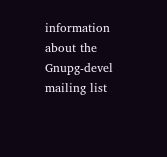information about the Gnupg-devel mailing list